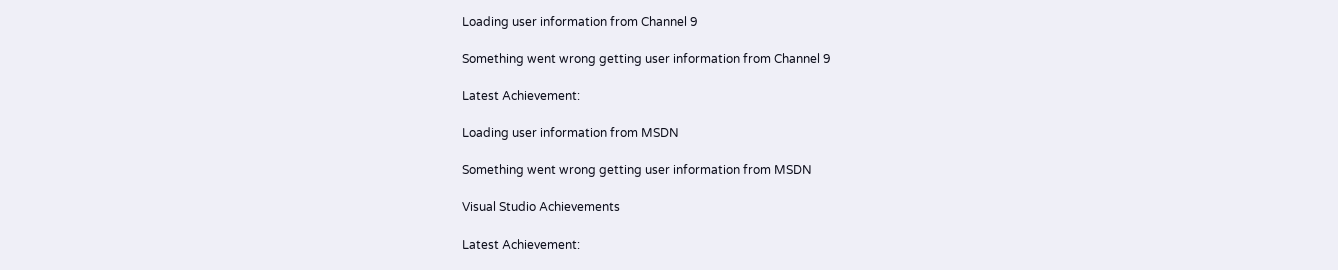Loading user information from Channel 9

Something went wrong getting user information from Channel 9

Latest Achievement:

Loading user information from MSDN

Something went wrong getting user information from MSDN

Visual Studio Achievements

Latest Achievement: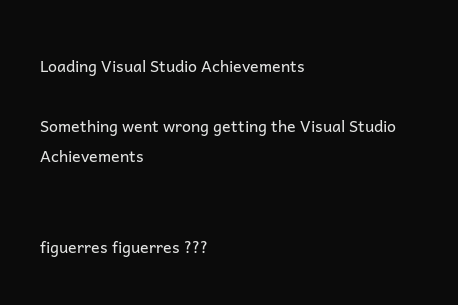Loading Visual Studio Achievements

Something went wrong getting the Visual Studio Achievements


figuerres figuerres ???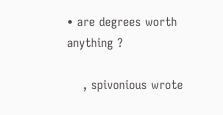• are degrees worth anything ?

    , spivonious wrote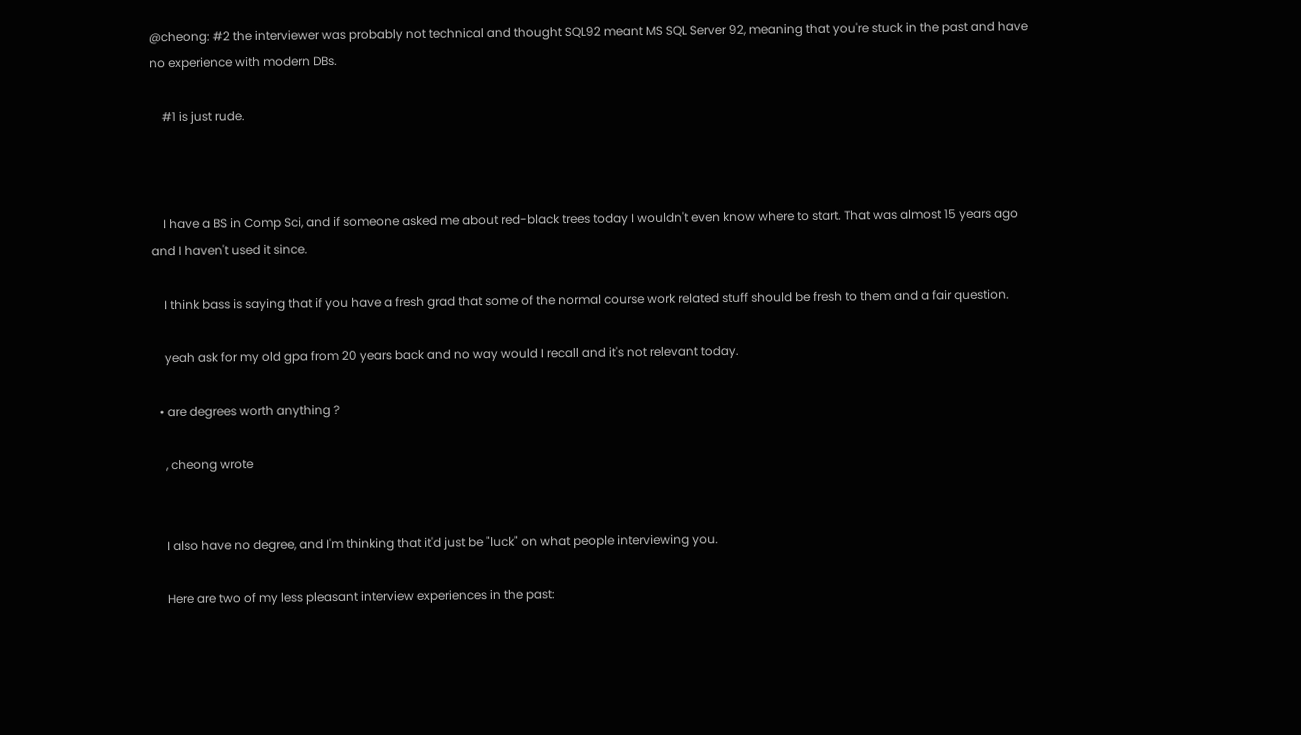@cheong: #2 the interviewer was probably not technical and thought SQL92 meant MS SQL Server 92, meaning that you're stuck in the past and have no experience with modern DBs.

    #1 is just rude.



    I have a BS in Comp Sci, and if someone asked me about red-black trees today I wouldn't even know where to start. That was almost 15 years ago and I haven't used it since.

    I think bass is saying that if you have a fresh grad that some of the normal course work related stuff should be fresh to them and a fair question.

    yeah ask for my old gpa from 20 years back and no way would I recall and it's not relevant today.

  • are degrees worth anything ?

    , cheong wrote


    I also have no degree, and I'm thinking that it'd just be "luck" on what people interviewing you.

    Here are two of my less pleasant interview experiences in the past: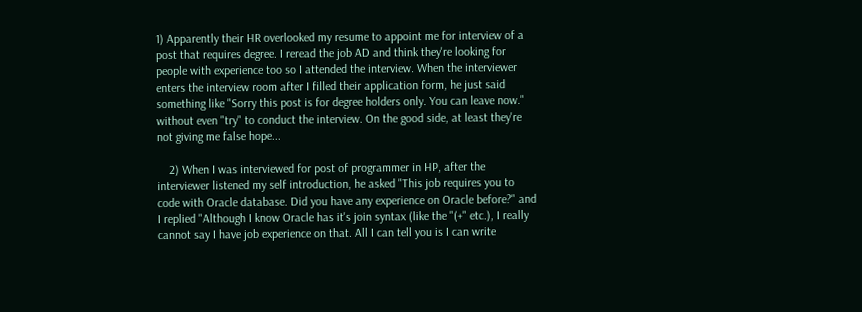1) Apparently their HR overlooked my resume to appoint me for interview of a post that requires degree. I reread the job AD and think they're looking for people with experience too so I attended the interview. When the interviewer enters the interview room after I filled their application form, he just said something like "Sorry this post is for degree holders only. You can leave now." without even "try" to conduct the interview. On the good side, at least they're not giving me false hope...

    2) When I was interviewed for post of programmer in HP, after the interviewer listened my self introduction, he asked "This job requires you to code with Oracle database. Did you have any experience on Oracle before?" and I replied "Although I know Oracle has it's join syntax (like the "(+" etc.), I really cannot say I have job experience on that. All I can tell you is I can write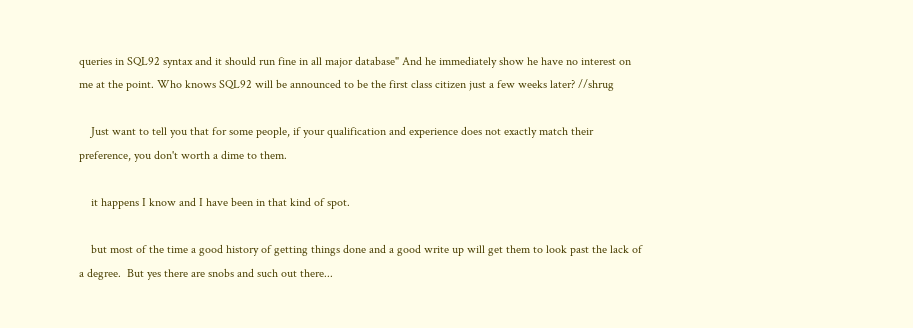queries in SQL92 syntax and it should run fine in all major database" And he immediately show he have no interest on me at the point. Who knows SQL92 will be announced to be the first class citizen just a few weeks later? //shrug

    Just want to tell you that for some people, if your qualification and experience does not exactly match their preference, you don't worth a dime to them.

    it happens I know and I have been in that kind of spot.

    but most of the time a good history of getting things done and a good write up will get them to look past the lack of a degree.  But yes there are snobs and such out there...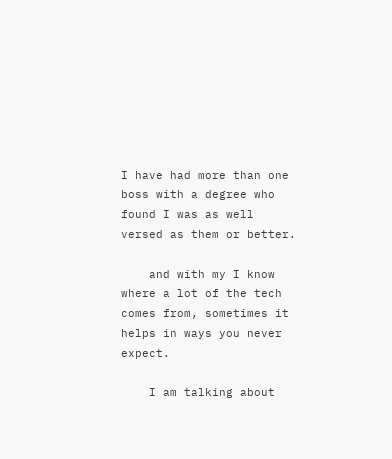I have had more than one boss with a degree who found I was as well versed as them or better.

    and with my I know where a lot of the tech comes from, sometimes it helps in ways you never expect.

    I am talking about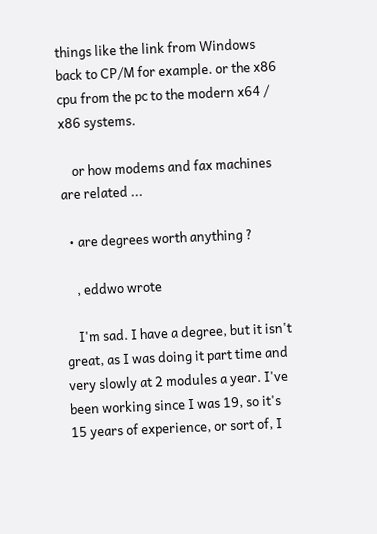things like the link from Windows back to CP/M for example. or the x86 cpu from the pc to the modern x64 / x86 systems.

    or how modems and fax machines are related ...

  • are degrees worth anything ?

    , eddwo wrote

    I'm sad. I have a degree, but it isn't great, as I was doing it part time and very slowly at 2 modules a year. I've been working since I was 19, so it's 15 years of experience, or sort of, I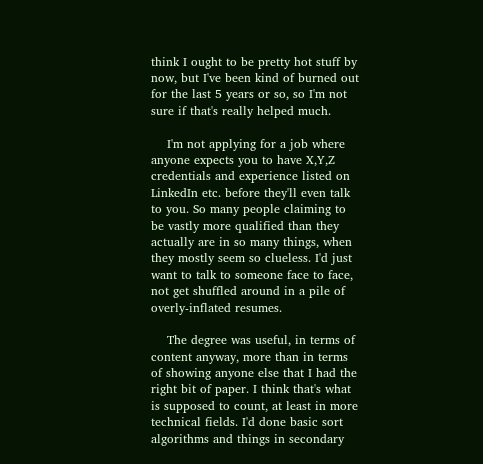think I ought to be pretty hot stuff by now, but I've been kind of burned out for the last 5 years or so, so I'm not sure if that's really helped much.

    I'm not applying for a job where anyone expects you to have X,Y,Z credentials and experience listed on LinkedIn etc. before they'll even talk to you. So many people claiming to be vastly more qualified than they actually are in so many things, when they mostly seem so clueless. I'd just want to talk to someone face to face, not get shuffled around in a pile of overly-inflated resumes.

    The degree was useful, in terms of content anyway, more than in terms of showing anyone else that I had the right bit of paper. I think that's what is supposed to count, at least in more technical fields. I'd done basic sort algorithms and things in secondary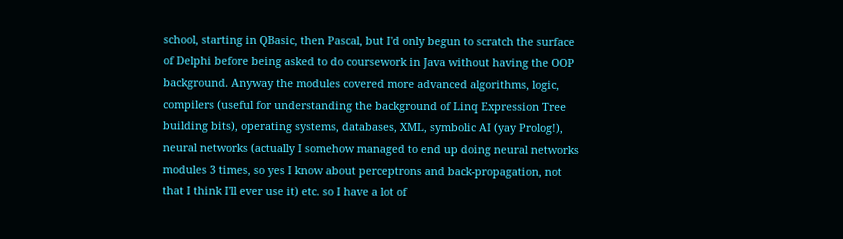school, starting in QBasic, then Pascal, but I'd only begun to scratch the surface of Delphi before being asked to do coursework in Java without having the OOP background. Anyway the modules covered more advanced algorithms, logic, compilers (useful for understanding the background of Linq Expression Tree building bits), operating systems, databases, XML, symbolic AI (yay Prolog!), neural networks (actually I somehow managed to end up doing neural networks modules 3 times, so yes I know about perceptrons and back-propagation, not that I think I'll ever use it) etc. so I have a lot of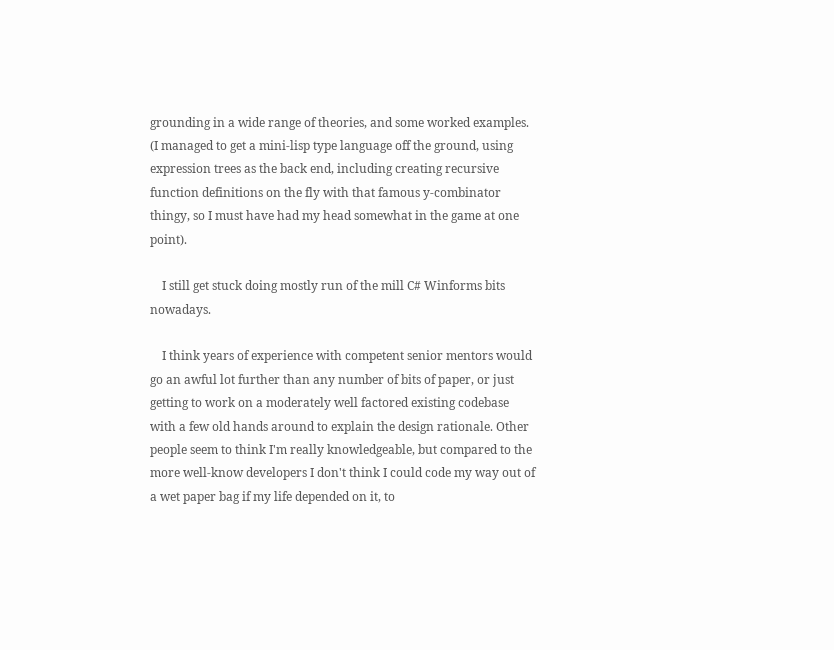grounding in a wide range of theories, and some worked examples. (I managed to get a mini-lisp type language off the ground, using expression trees as the back end, including creating recursive function definitions on the fly with that famous y-combinator thingy, so I must have had my head somewhat in the game at one point).

    I still get stuck doing mostly run of the mill C# Winforms bits nowadays.

    I think years of experience with competent senior mentors would go an awful lot further than any number of bits of paper, or just getting to work on a moderately well factored existing codebase with a few old hands around to explain the design rationale. Other people seem to think I'm really knowledgeable, but compared to the more well-know developers I don't think I could code my way out of a wet paper bag if my life depended on it, to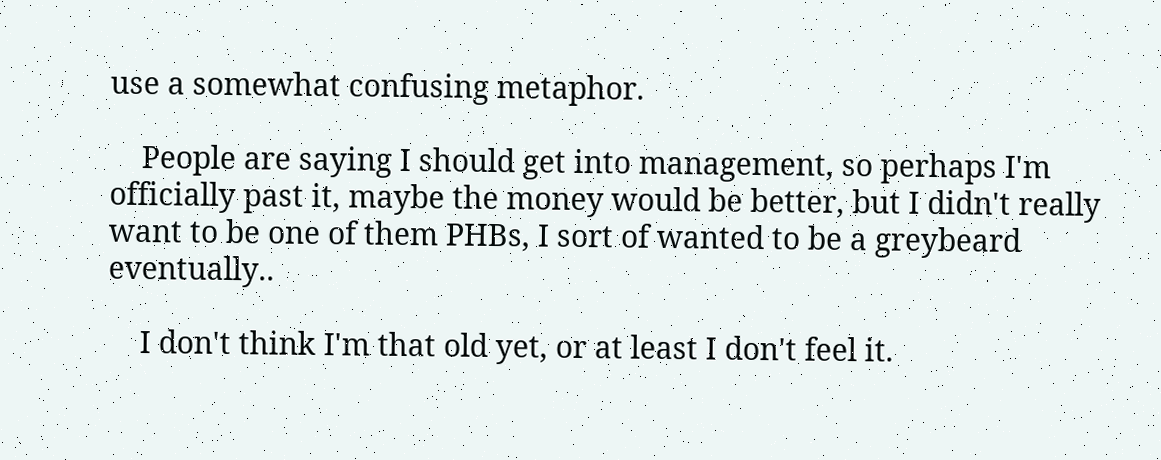use a somewhat confusing metaphor.

    People are saying I should get into management, so perhaps I'm officially past it, maybe the money would be better, but I didn't really want to be one of them PHBs, I sort of wanted to be a greybeard eventually..

    I don't think I'm that old yet, or at least I don't feel it.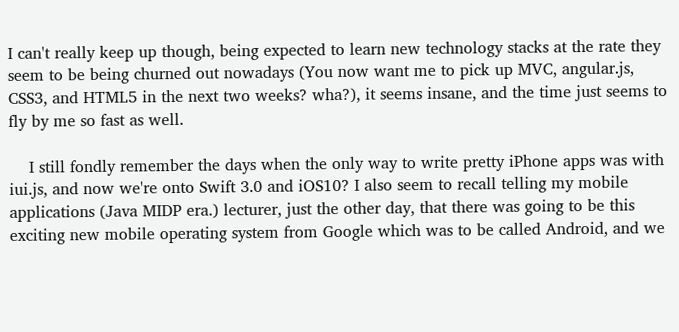I can't really keep up though, being expected to learn new technology stacks at the rate they seem to be being churned out nowadays (You now want me to pick up MVC, angular.js, CSS3, and HTML5 in the next two weeks? wha?), it seems insane, and the time just seems to fly by me so fast as well.

    I still fondly remember the days when the only way to write pretty iPhone apps was with iui.js, and now we're onto Swift 3.0 and iOS10? I also seem to recall telling my mobile applications (Java MIDP era.) lecturer, just the other day, that there was going to be this exciting new mobile operating system from Google which was to be called Android, and we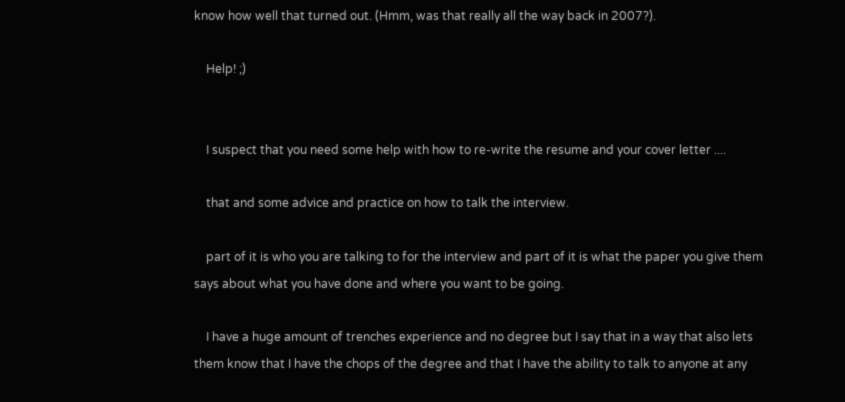know how well that turned out. (Hmm, was that really all the way back in 2007?).

    Help! ;)


    I suspect that you need some help with how to re-write the resume and your cover letter ....

    that and some advice and practice on how to talk the interview.

    part of it is who you are talking to for the interview and part of it is what the paper you give them says about what you have done and where you want to be going.

    I have a huge amount of trenches experience and no degree but I say that in a way that also lets them know that I have the chops of the degree and that I have the ability to talk to anyone at any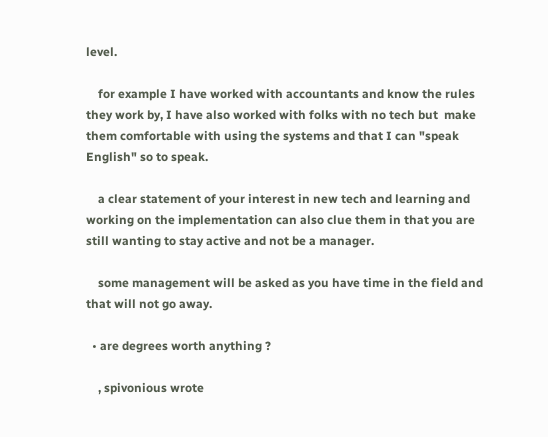level.

    for example I have worked with accountants and know the rules they work by, I have also worked with folks with no tech but  make them comfortable with using the systems and that I can "speak English" so to speak.

    a clear statement of your interest in new tech and learning and working on the implementation can also clue them in that you are still wanting to stay active and not be a manager.

    some management will be asked as you have time in the field and that will not go away.

  • are degrees worth anything ?

    , spivonious wrote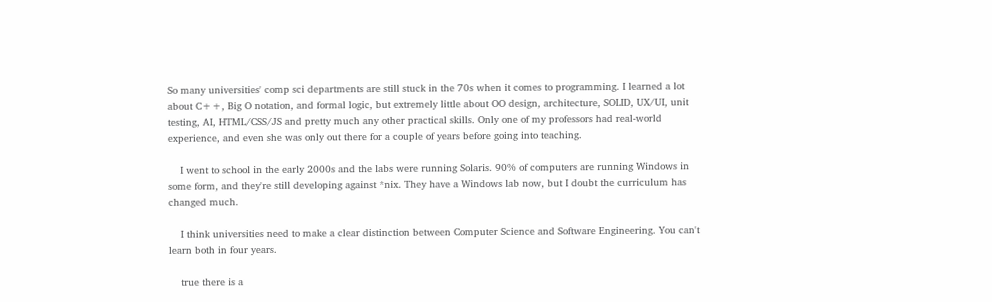So many universities' comp sci departments are still stuck in the 70s when it comes to programming. I learned a lot about C++, Big O notation, and formal logic, but extremely little about OO design, architecture, SOLID, UX/UI, unit testing, AI, HTML/CSS/JS and pretty much any other practical skills. Only one of my professors had real-world experience, and even she was only out there for a couple of years before going into teaching.

    I went to school in the early 2000s and the labs were running Solaris. 90% of computers are running Windows in some form, and they're still developing against *nix. They have a Windows lab now, but I doubt the curriculum has changed much.

    I think universities need to make a clear distinction between Computer Science and Software Engineering. You can't learn both in four years.

    true there is a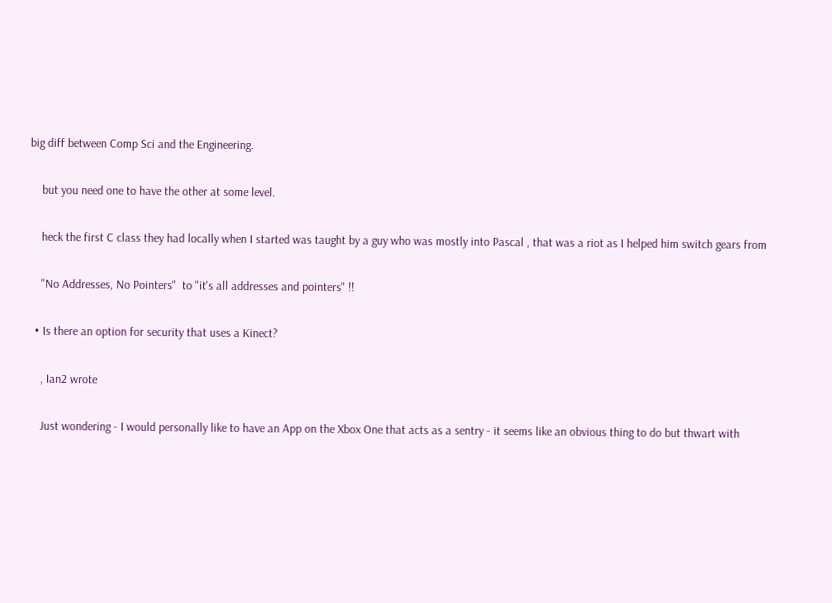big diff between Comp Sci and the Engineering.

    but you need one to have the other at some level.

    heck the first C class they had locally when I started was taught by a guy who was mostly into Pascal , that was a riot as I helped him switch gears from

    "No Addresses, No Pointers"  to "it's all addresses and pointers" !!

  • Is there an option for security that uses a Kinect?

    , Ian2 wrote

    Just wondering - I would personally like to have an App on the Xbox One that acts as a sentry - it seems like an obvious thing to do but thwart with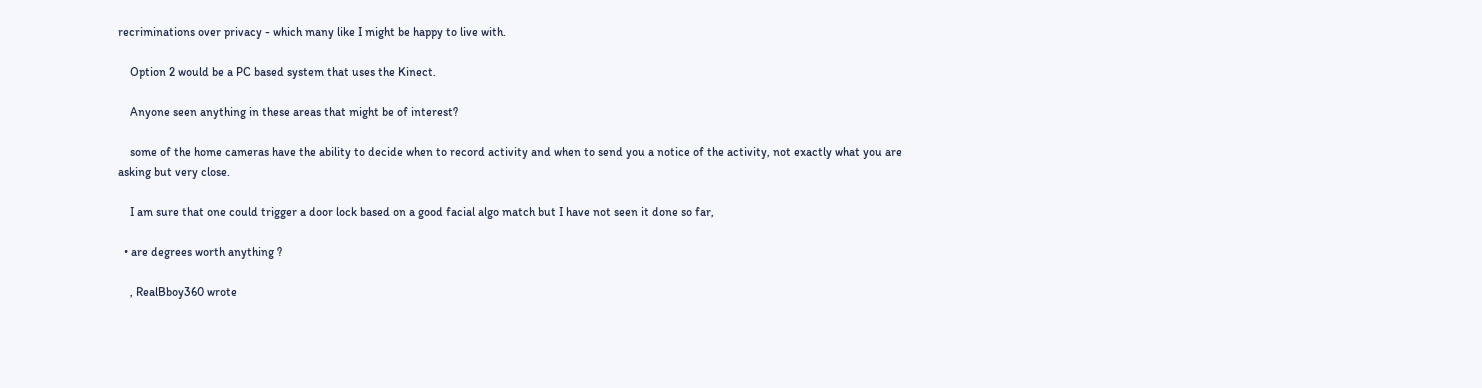recriminations over privacy - which many like I might be happy to live with.

    Option 2 would be a PC based system that uses the Kinect.

    Anyone seen anything in these areas that might be of interest?

    some of the home cameras have the ability to decide when to record activity and when to send you a notice of the activity, not exactly what you are asking but very close.

    I am sure that one could trigger a door lock based on a good facial algo match but I have not seen it done so far,

  • are degrees worth anything ?

    , RealBboy360 wrote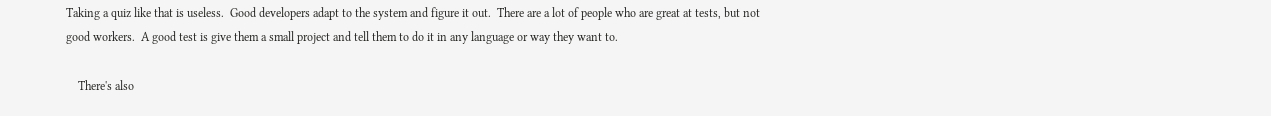Taking a quiz like that is useless.  Good developers adapt to the system and figure it out.  There are a lot of people who are great at tests, but not good workers.  A good test is give them a small project and tell them to do it in any language or way they want to.

    There's also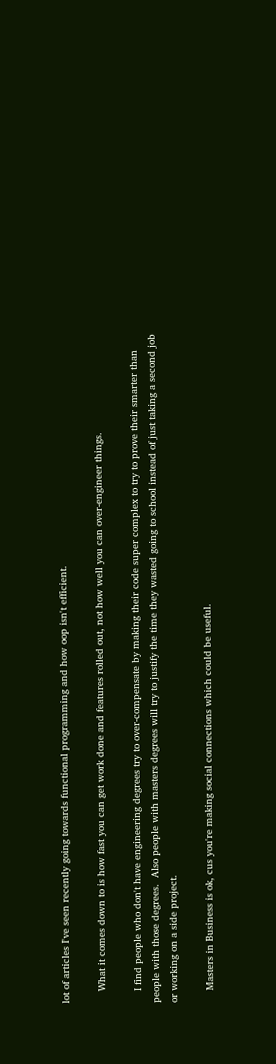lot of articles I've seen recently going towards functional programming and how oop isn't efficient.

    What it comes down to is how fast you can get work done and features rolled out, not how well you can over-engineer things.

    I find people who don't have engineering degrees try to over-compensate by making their code super complex to try to prove their smarter than people with those degrees.  Also people with masters degrees will try to justify the time they wasted going to school instead of just taking a second job or working on a side project.

    Masters in Business is ok, cus you're making social connections which could be useful.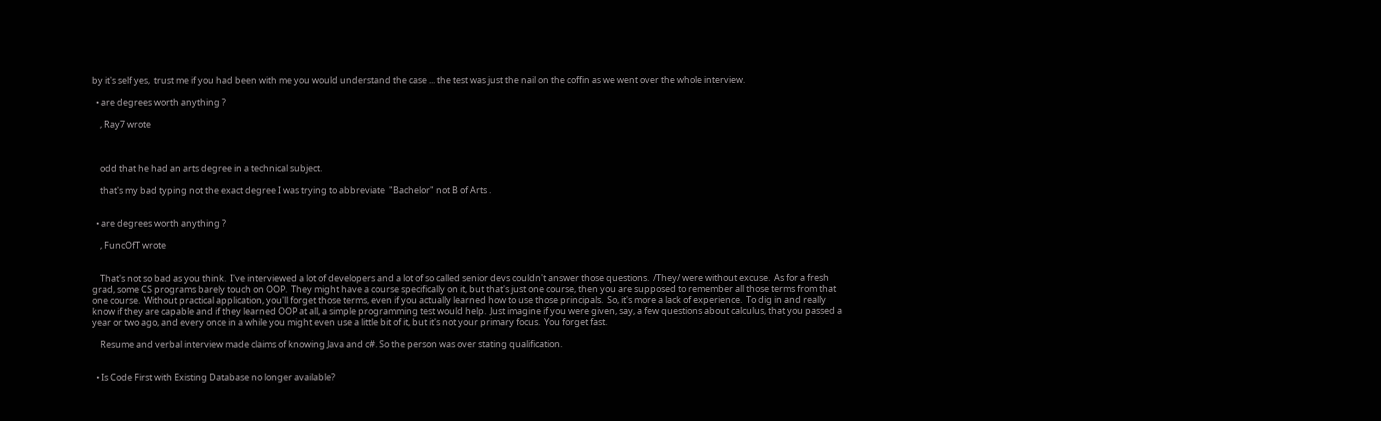by it's self yes,  trust me if you had been with me you would understand the case ... the test was just the nail on the coffin as we went over the whole interview.

  • are degrees worth anything ?

    , Ray7 wrote



    odd that he had an arts degree in a technical subject.

    that's my bad typing not the exact degree I was trying to abbreviate  "Bachelor" not B of Arts .


  • are degrees worth anything ?

    , FuncOfT wrote


    That's not so bad as you think.  I've interviewed a lot of developers and a lot of so called senior devs couldn't answer those questions.  /They/ were without excuse.  As for a fresh grad, some CS programs barely touch on OOP.  They might have a course specifically on it, but that's just one course, then you are supposed to remember all those terms from that one course.  Without practical application, you'll forget those terms, even if you actually learned how to use those principals.  So, it's more a lack of experience.  To dig in and really know if they are capable and if they learned OOP at all, a simple programming test would help.  Just imagine if you were given, say, a few questions about calculus, that you passed a year or two ago, and every once in a while you might even use a little bit of it, but it's not your primary focus.  You forget fast.

    Resume and verbal interview made claims of knowing Java and c#. So the person was over stating qualification.


  • Is Code First with Existing Database no longer available?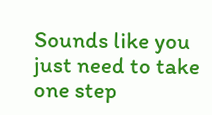Sounds like you just need to take one step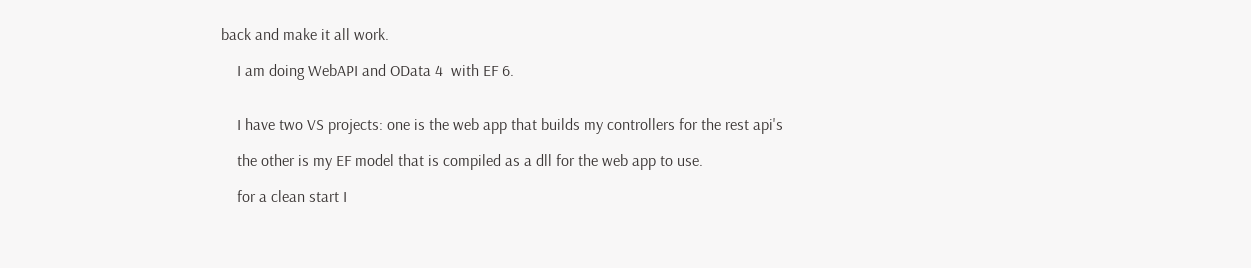back and make it all work.

    I am doing WebAPI and OData 4  with EF 6.


    I have two VS projects: one is the web app that builds my controllers for the rest api's

    the other is my EF model that is compiled as a dll for the web app to use.

    for a clean start I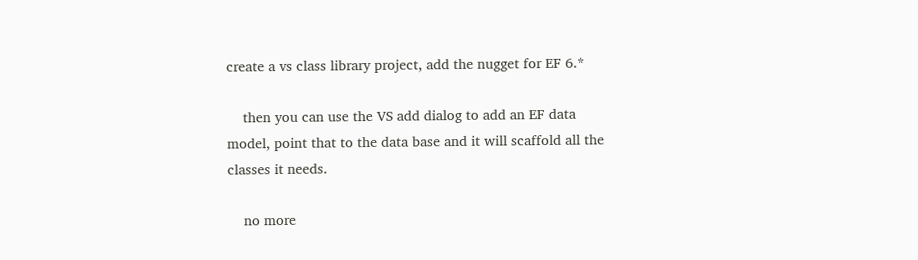create a vs class library project, add the nugget for EF 6.*

    then you can use the VS add dialog to add an EF data model, point that to the data base and it will scaffold all the classes it needs.

    no more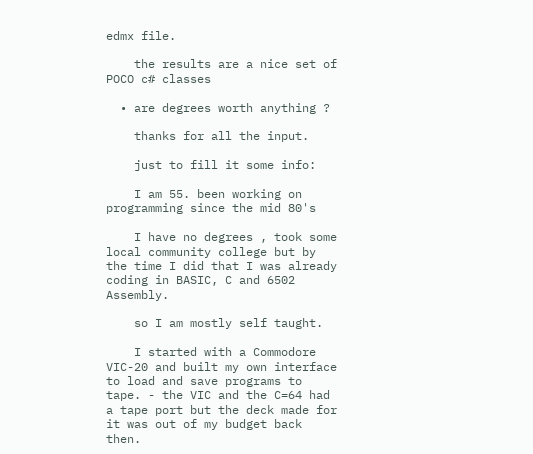edmx file.

    the results are a nice set of  POCO c# classes

  • are degrees worth anything ?

    thanks for all the input.

    just to fill it some info:

    I am 55. been working on programming since the mid 80's

    I have no degrees , took some local community college but by the time I did that I was already coding in BASIC, C and 6502 Assembly.

    so I am mostly self taught.

    I started with a Commodore VIC-20 and built my own interface to load and save programs to  tape. - the VIC and the C=64 had a tape port but the deck made for it was out of my budget back then.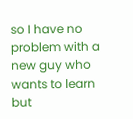so I have no problem with a new guy who wants to learn but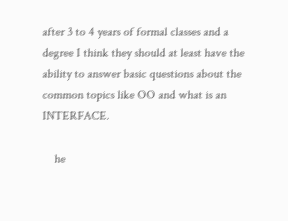after 3 to 4 years of formal classes and a degree I think they should at least have the ability to answer basic questions about the common topics like OO and what is an INTERFACE.

    he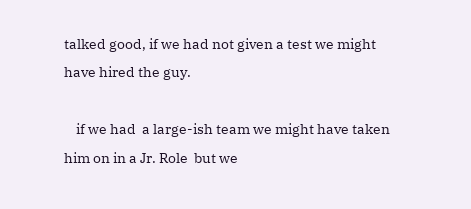talked good, if we had not given a test we might have hired the guy.

    if we had  a large-ish team we might have taken him on in a Jr. Role  but we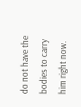do not have the bodies to carry him right now.